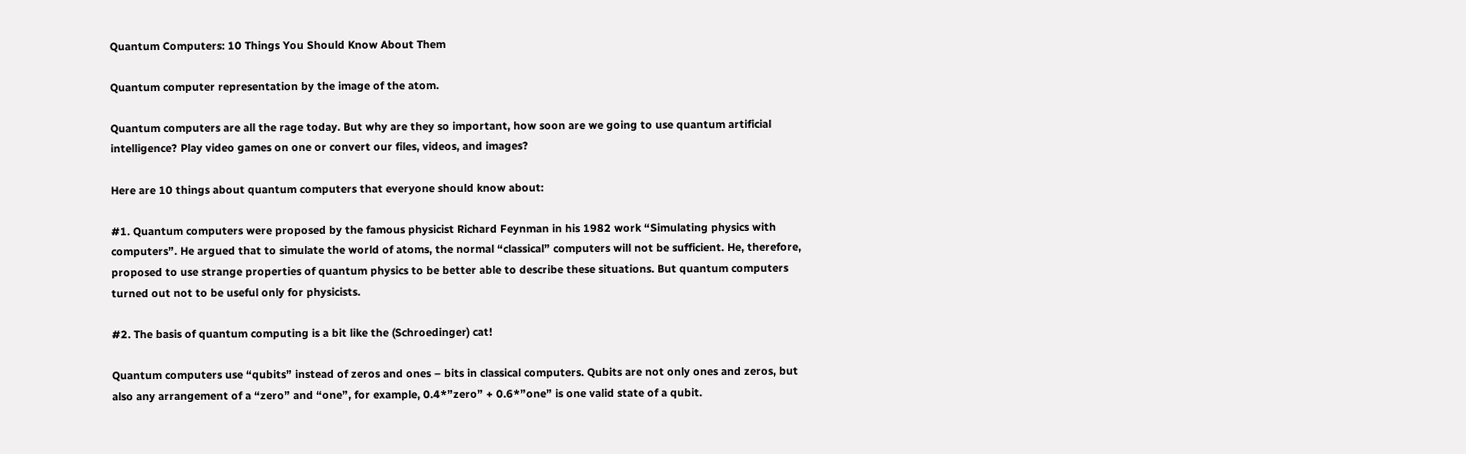Quantum Computers: 10 Things You Should Know About Them

Quantum computer representation by the image of the atom.

Quantum computers are all the rage today. But why are they so important, how soon are we going to use quantum artificial intelligence? Play video games on one or convert our files, videos, and images?

Here are 10 things about quantum computers that everyone should know about:

#1. Quantum computers were proposed by the famous physicist Richard Feynman in his 1982 work “Simulating physics with computers”. He argued that to simulate the world of atoms, the normal “classical” computers will not be sufficient. He, therefore, proposed to use strange properties of quantum physics to be better able to describe these situations. But quantum computers turned out not to be useful only for physicists.

#2. The basis of quantum computing is a bit like the (Schroedinger) cat!

Quantum computers use “qubits” instead of zeros and ones – bits in classical computers. Qubits are not only ones and zeros, but also any arrangement of a “zero” and “one”, for example, 0.4*”zero” + 0.6*”one” is one valid state of a qubit.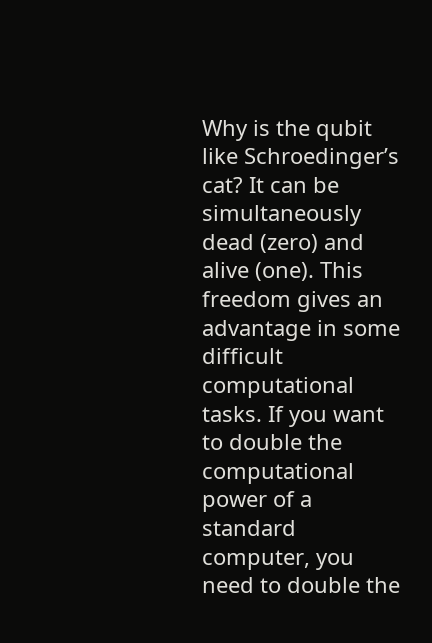Why is the qubit like Schroedinger’s cat? It can be simultaneously dead (zero) and alive (one). This freedom gives an advantage in some difficult computational tasks. If you want to double the computational power of a standard computer, you need to double the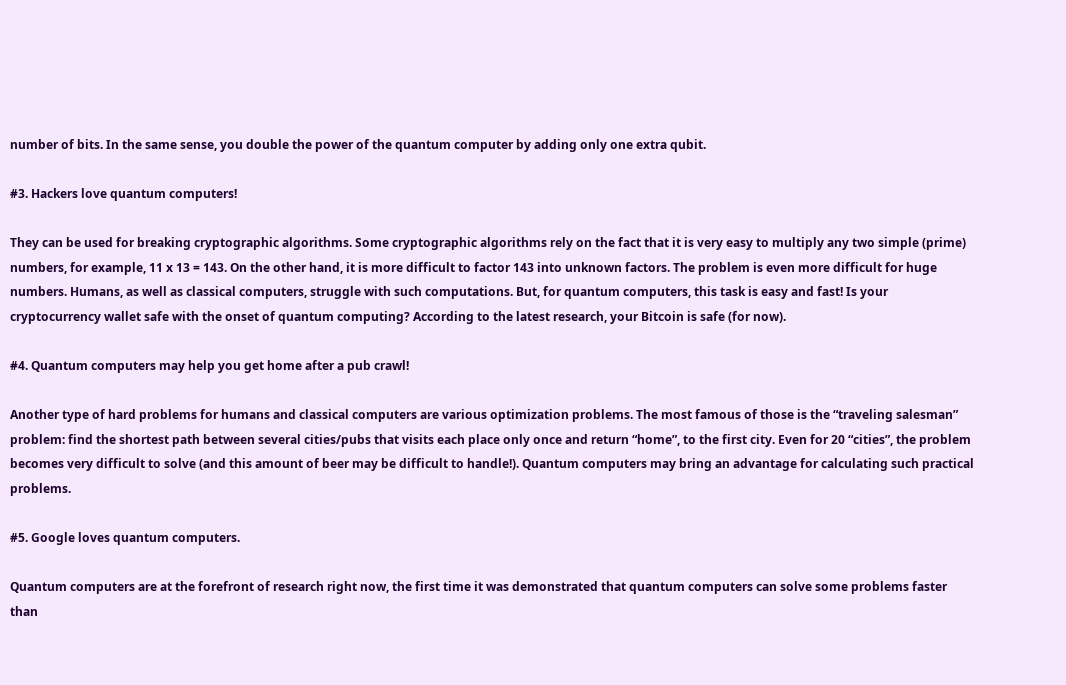number of bits. In the same sense, you double the power of the quantum computer by adding only one extra qubit.

#3. Hackers love quantum computers!

They can be used for breaking cryptographic algorithms. Some cryptographic algorithms rely on the fact that it is very easy to multiply any two simple (prime) numbers, for example, 11 x 13 = 143. On the other hand, it is more difficult to factor 143 into unknown factors. The problem is even more difficult for huge numbers. Humans, as well as classical computers, struggle with such computations. But, for quantum computers, this task is easy and fast! Is your cryptocurrency wallet safe with the onset of quantum computing? According to the latest research, your Bitcoin is safe (for now).

#4. Quantum computers may help you get home after a pub crawl!

Another type of hard problems for humans and classical computers are various optimization problems. The most famous of those is the “traveling salesman” problem: find the shortest path between several cities/pubs that visits each place only once and return “home”, to the first city. Even for 20 “cities”, the problem becomes very difficult to solve (and this amount of beer may be difficult to handle!). Quantum computers may bring an advantage for calculating such practical problems.

#5. Google loves quantum computers.

Quantum computers are at the forefront of research right now, the first time it was demonstrated that quantum computers can solve some problems faster than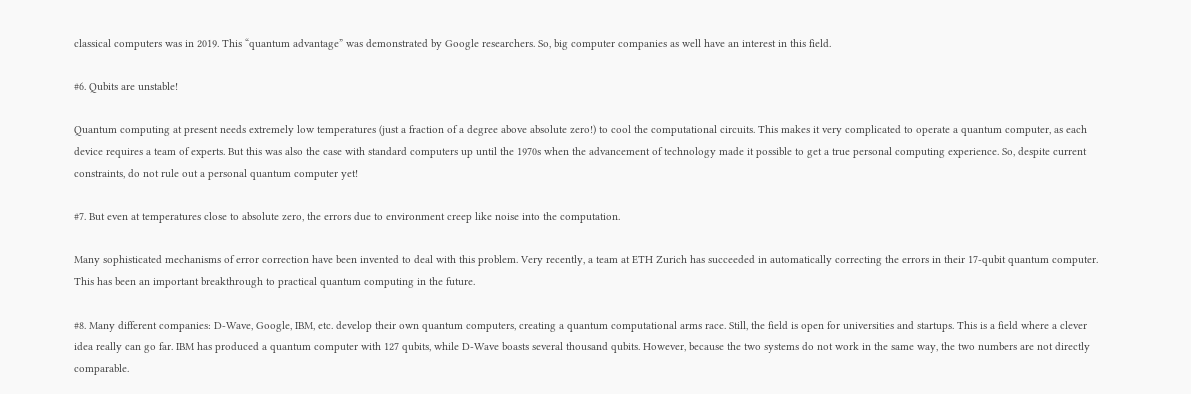classical computers was in 2019. This “quantum advantage” was demonstrated by Google researchers. So, big computer companies as well have an interest in this field.

#6. Qubits are unstable!

Quantum computing at present needs extremely low temperatures (just a fraction of a degree above absolute zero!) to cool the computational circuits. This makes it very complicated to operate a quantum computer, as each device requires a team of experts. But this was also the case with standard computers up until the 1970s when the advancement of technology made it possible to get a true personal computing experience. So, despite current constraints, do not rule out a personal quantum computer yet!

#7. But even at temperatures close to absolute zero, the errors due to environment creep like noise into the computation.

Many sophisticated mechanisms of error correction have been invented to deal with this problem. Very recently, a team at ETH Zurich has succeeded in automatically correcting the errors in their 17-qubit quantum computer. This has been an important breakthrough to practical quantum computing in the future.

#8. Many different companies: D-Wave, Google, IBM, etc. develop their own quantum computers, creating a quantum computational arms race. Still, the field is open for universities and startups. This is a field where a clever idea really can go far. IBM has produced a quantum computer with 127 qubits, while D-Wave boasts several thousand qubits. However, because the two systems do not work in the same way, the two numbers are not directly comparable.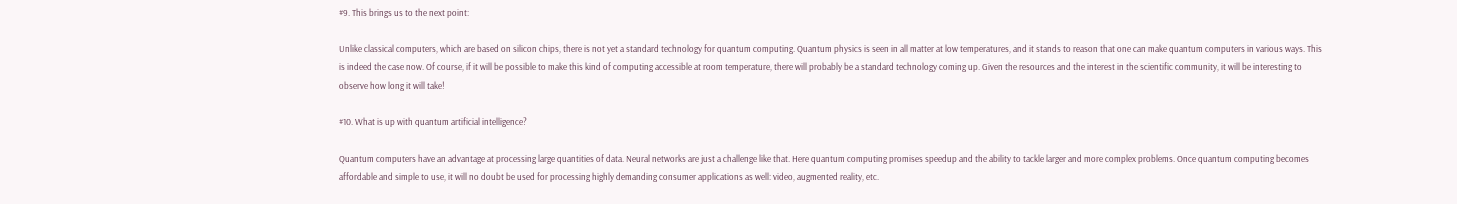#9. This brings us to the next point:

Unlike classical computers, which are based on silicon chips, there is not yet a standard technology for quantum computing. Quantum physics is seen in all matter at low temperatures, and it stands to reason that one can make quantum computers in various ways. This is indeed the case now. Of course, if it will be possible to make this kind of computing accessible at room temperature, there will probably be a standard technology coming up. Given the resources and the interest in the scientific community, it will be interesting to observe how long it will take!

#10. What is up with quantum artificial intelligence?

Quantum computers have an advantage at processing large quantities of data. Neural networks are just a challenge like that. Here quantum computing promises speedup and the ability to tackle larger and more complex problems. Once quantum computing becomes affordable and simple to use, it will no doubt be used for processing highly demanding consumer applications as well: video, augmented reality, etc.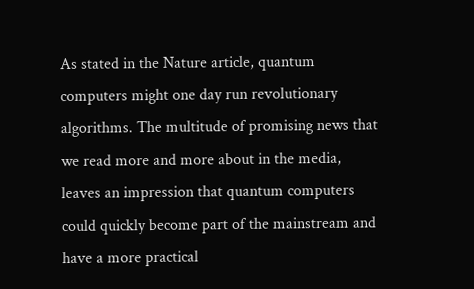As stated in the Nature article, quantum computers might one day run revolutionary algorithms. The multitude of promising news that we read more and more about in the media, leaves an impression that quantum computers could quickly become part of the mainstream and have a more practical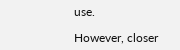use.

However, closer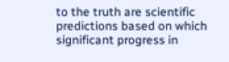to the truth are scientific predictions based on which significant progress in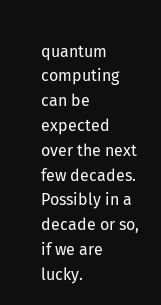quantum computing can be expected over the next few decades. Possibly in a decade or so, if we are lucky.